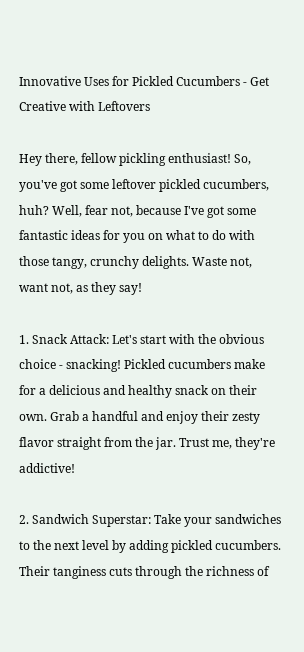Innovative Uses for Pickled Cucumbers - Get Creative with Leftovers

Hey there, fellow pickling enthusiast! So, you've got some leftover pickled cucumbers, huh? Well, fear not, because I've got some fantastic ideas for you on what to do with those tangy, crunchy delights. Waste not, want not, as they say!

1. Snack Attack: Let's start with the obvious choice - snacking! Pickled cucumbers make for a delicious and healthy snack on their own. Grab a handful and enjoy their zesty flavor straight from the jar. Trust me, they're addictive!

2. Sandwich Superstar: Take your sandwiches to the next level by adding pickled cucumbers. Their tanginess cuts through the richness of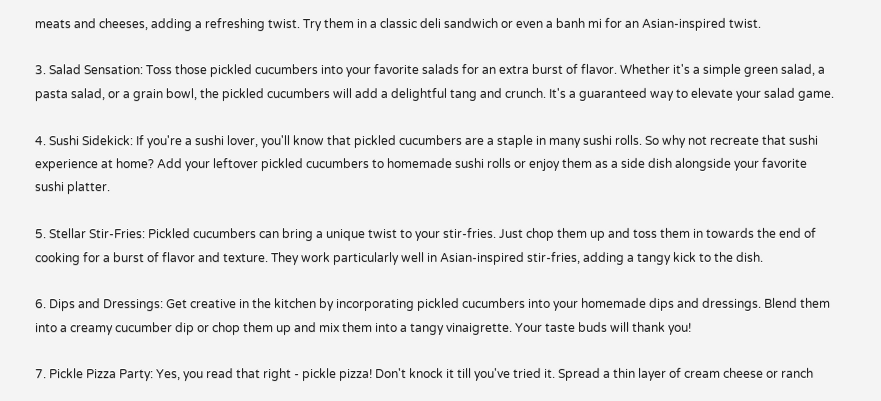meats and cheeses, adding a refreshing twist. Try them in a classic deli sandwich or even a banh mi for an Asian-inspired twist.

3. Salad Sensation: Toss those pickled cucumbers into your favorite salads for an extra burst of flavor. Whether it's a simple green salad, a pasta salad, or a grain bowl, the pickled cucumbers will add a delightful tang and crunch. It's a guaranteed way to elevate your salad game.

4. Sushi Sidekick: If you're a sushi lover, you'll know that pickled cucumbers are a staple in many sushi rolls. So why not recreate that sushi experience at home? Add your leftover pickled cucumbers to homemade sushi rolls or enjoy them as a side dish alongside your favorite sushi platter.

5. Stellar Stir-Fries: Pickled cucumbers can bring a unique twist to your stir-fries. Just chop them up and toss them in towards the end of cooking for a burst of flavor and texture. They work particularly well in Asian-inspired stir-fries, adding a tangy kick to the dish.

6. Dips and Dressings: Get creative in the kitchen by incorporating pickled cucumbers into your homemade dips and dressings. Blend them into a creamy cucumber dip or chop them up and mix them into a tangy vinaigrette. Your taste buds will thank you!

7. Pickle Pizza Party: Yes, you read that right - pickle pizza! Don't knock it till you've tried it. Spread a thin layer of cream cheese or ranch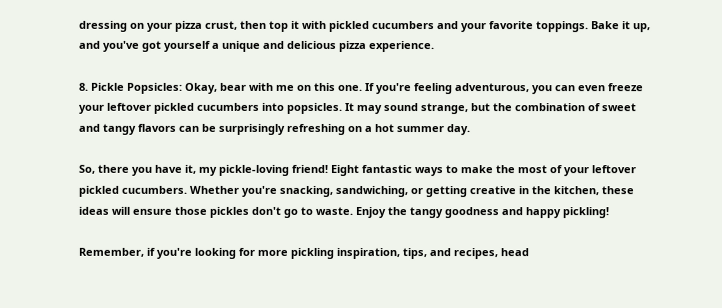dressing on your pizza crust, then top it with pickled cucumbers and your favorite toppings. Bake it up, and you've got yourself a unique and delicious pizza experience.

8. Pickle Popsicles: Okay, bear with me on this one. If you're feeling adventurous, you can even freeze your leftover pickled cucumbers into popsicles. It may sound strange, but the combination of sweet and tangy flavors can be surprisingly refreshing on a hot summer day.

So, there you have it, my pickle-loving friend! Eight fantastic ways to make the most of your leftover pickled cucumbers. Whether you're snacking, sandwiching, or getting creative in the kitchen, these ideas will ensure those pickles don't go to waste. Enjoy the tangy goodness and happy pickling!

Remember, if you're looking for more pickling inspiration, tips, and recipes, head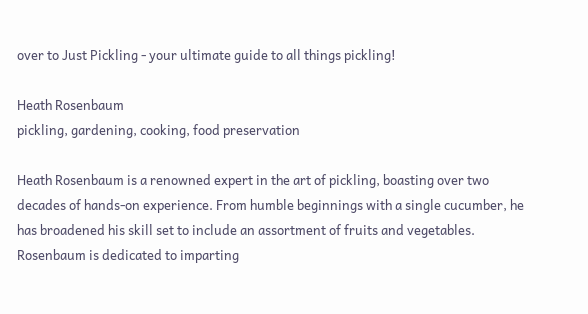over to Just Pickling - your ultimate guide to all things pickling!

Heath Rosenbaum
pickling, gardening, cooking, food preservation

Heath Rosenbaum is a renowned expert in the art of pickling, boasting over two decades of hands-on experience. From humble beginnings with a single cucumber, he has broadened his skill set to include an assortment of fruits and vegetables. Rosenbaum is dedicated to imparting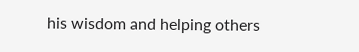his wisdom and helping others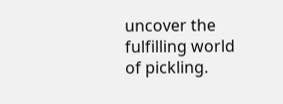uncover the fulfilling world of pickling.